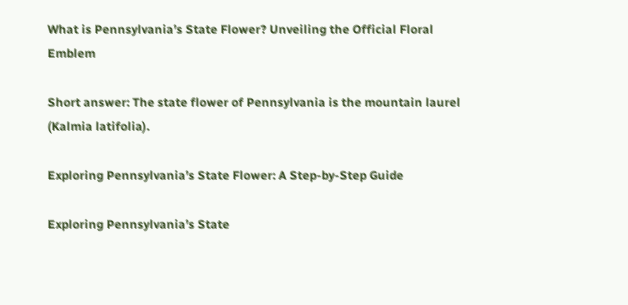What is Pennsylvania’s State Flower? Unveiling the Official Floral Emblem

Short answer: The state flower of Pennsylvania is the mountain laurel (Kalmia latifolia).

Exploring Pennsylvania’s State Flower: A Step-by-Step Guide

Exploring Pennsylvania’s State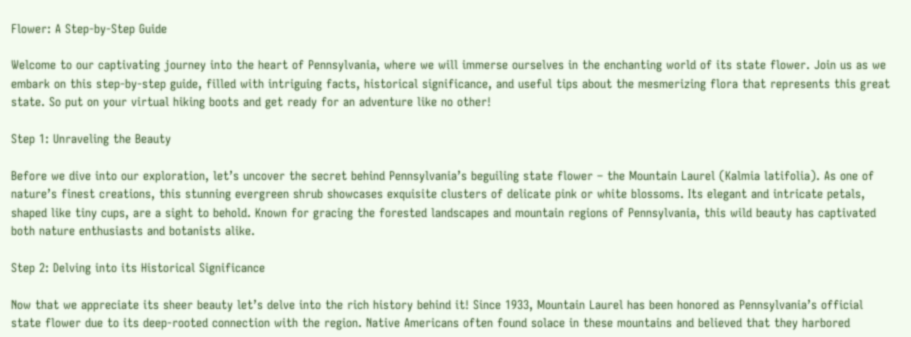Flower: A Step-by-Step Guide

Welcome to our captivating journey into the heart of Pennsylvania, where we will immerse ourselves in the enchanting world of its state flower. Join us as we embark on this step-by-step guide, filled with intriguing facts, historical significance, and useful tips about the mesmerizing flora that represents this great state. So put on your virtual hiking boots and get ready for an adventure like no other!

Step 1: Unraveling the Beauty

Before we dive into our exploration, let’s uncover the secret behind Pennsylvania’s beguiling state flower – the Mountain Laurel (Kalmia latifolia). As one of nature’s finest creations, this stunning evergreen shrub showcases exquisite clusters of delicate pink or white blossoms. Its elegant and intricate petals, shaped like tiny cups, are a sight to behold. Known for gracing the forested landscapes and mountain regions of Pennsylvania, this wild beauty has captivated both nature enthusiasts and botanists alike.

Step 2: Delving into its Historical Significance

Now that we appreciate its sheer beauty let’s delve into the rich history behind it! Since 1933, Mountain Laurel has been honored as Pennsylvania’s official state flower due to its deep-rooted connection with the region. Native Americans often found solace in these mountains and believed that they harbored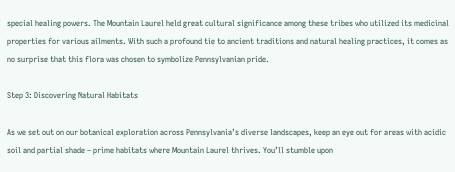special healing powers. The Mountain Laurel held great cultural significance among these tribes who utilized its medicinal properties for various ailments. With such a profound tie to ancient traditions and natural healing practices, it comes as no surprise that this flora was chosen to symbolize Pennsylvanian pride.

Step 3: Discovering Natural Habitats

As we set out on our botanical exploration across Pennsylvania’s diverse landscapes, keep an eye out for areas with acidic soil and partial shade – prime habitats where Mountain Laurel thrives. You’ll stumble upon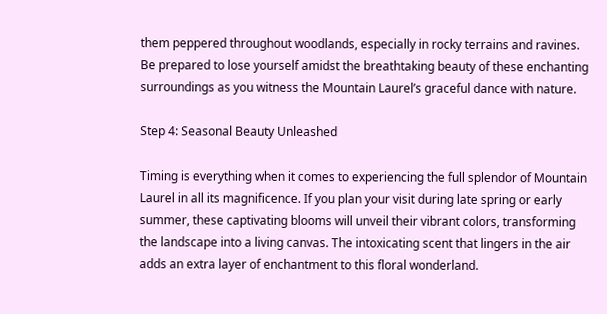them peppered throughout woodlands, especially in rocky terrains and ravines. Be prepared to lose yourself amidst the breathtaking beauty of these enchanting surroundings as you witness the Mountain Laurel’s graceful dance with nature.

Step 4: Seasonal Beauty Unleashed

Timing is everything when it comes to experiencing the full splendor of Mountain Laurel in all its magnificence. If you plan your visit during late spring or early summer, these captivating blooms will unveil their vibrant colors, transforming the landscape into a living canvas. The intoxicating scent that lingers in the air adds an extra layer of enchantment to this floral wonderland.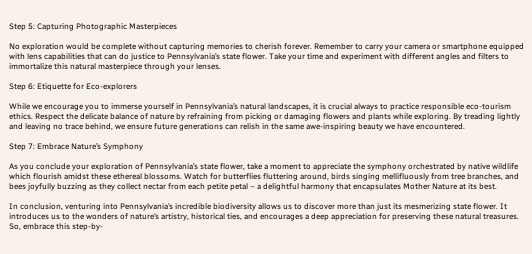Step 5: Capturing Photographic Masterpieces

No exploration would be complete without capturing memories to cherish forever. Remember to carry your camera or smartphone equipped with lens capabilities that can do justice to Pennsylvania’s state flower. Take your time and experiment with different angles and filters to immortalize this natural masterpiece through your lenses.

Step 6: Etiquette for Eco-explorers

While we encourage you to immerse yourself in Pennsylvania’s natural landscapes, it is crucial always to practice responsible eco-tourism ethics. Respect the delicate balance of nature by refraining from picking or damaging flowers and plants while exploring. By treading lightly and leaving no trace behind, we ensure future generations can relish in the same awe-inspiring beauty we have encountered.

Step 7: Embrace Nature’s Symphony

As you conclude your exploration of Pennsylvania’s state flower, take a moment to appreciate the symphony orchestrated by native wildlife which flourish amidst these ethereal blossoms. Watch for butterflies fluttering around, birds singing mellifluously from tree branches, and bees joyfully buzzing as they collect nectar from each petite petal – a delightful harmony that encapsulates Mother Nature at its best.

In conclusion, venturing into Pennsylvania’s incredible biodiversity allows us to discover more than just its mesmerizing state flower. It introduces us to the wonders of nature’s artistry, historical ties, and encourages a deep appreciation for preserving these natural treasures. So, embrace this step-by-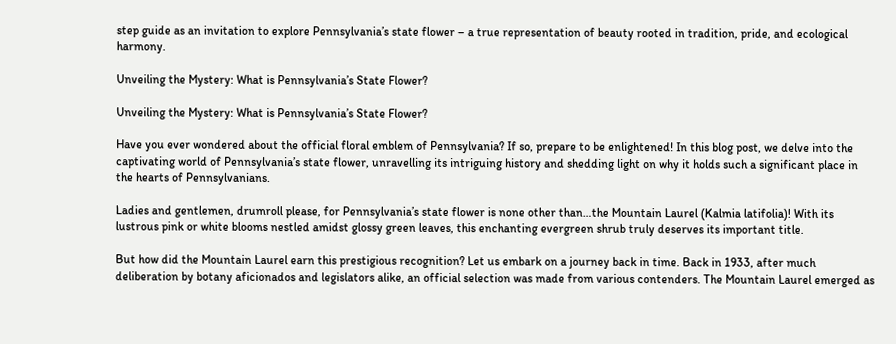step guide as an invitation to explore Pennsylvania’s state flower – a true representation of beauty rooted in tradition, pride, and ecological harmony.

Unveiling the Mystery: What is Pennsylvania’s State Flower?

Unveiling the Mystery: What is Pennsylvania’s State Flower?

Have you ever wondered about the official floral emblem of Pennsylvania? If so, prepare to be enlightened! In this blog post, we delve into the captivating world of Pennsylvania’s state flower, unravelling its intriguing history and shedding light on why it holds such a significant place in the hearts of Pennsylvanians.

Ladies and gentlemen, drumroll please, for Pennsylvania’s state flower is none other than…the Mountain Laurel (Kalmia latifolia)! With its lustrous pink or white blooms nestled amidst glossy green leaves, this enchanting evergreen shrub truly deserves its important title.

But how did the Mountain Laurel earn this prestigious recognition? Let us embark on a journey back in time. Back in 1933, after much deliberation by botany aficionados and legislators alike, an official selection was made from various contenders. The Mountain Laurel emerged as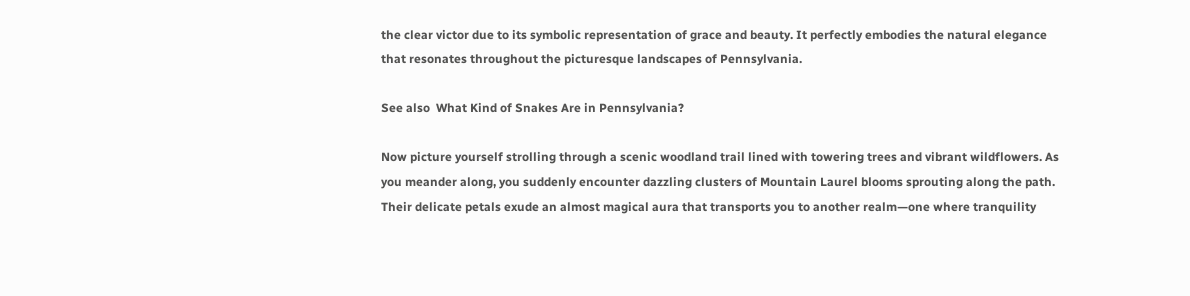the clear victor due to its symbolic representation of grace and beauty. It perfectly embodies the natural elegance that resonates throughout the picturesque landscapes of Pennsylvania.

See also  What Kind of Snakes Are in Pennsylvania?

Now picture yourself strolling through a scenic woodland trail lined with towering trees and vibrant wildflowers. As you meander along, you suddenly encounter dazzling clusters of Mountain Laurel blooms sprouting along the path. Their delicate petals exude an almost magical aura that transports you to another realm—one where tranquility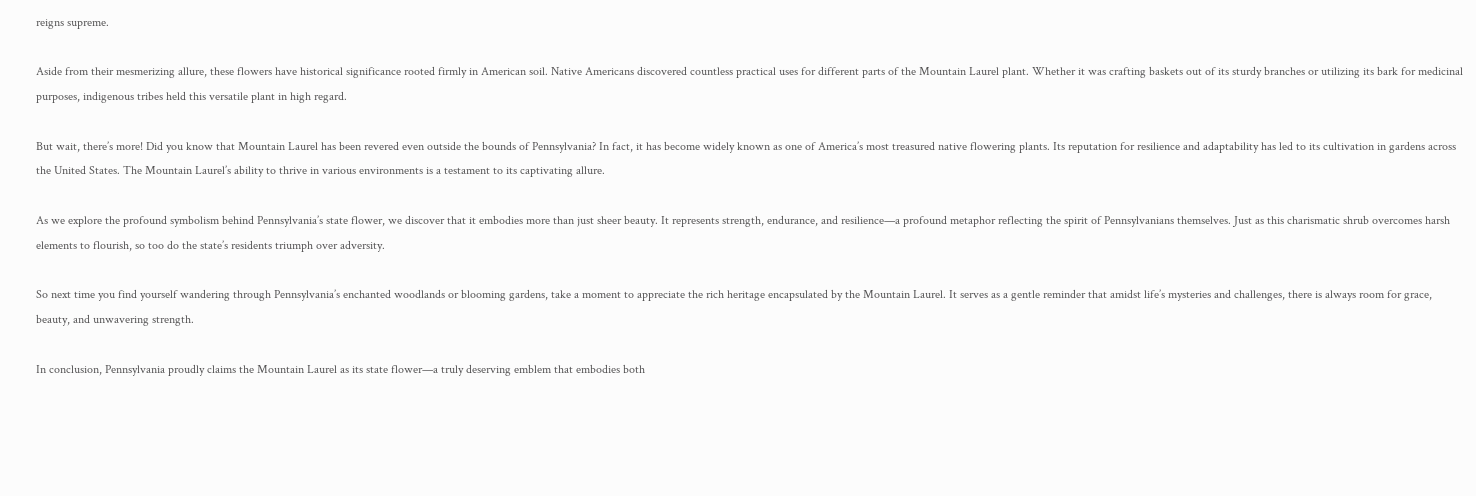reigns supreme.

Aside from their mesmerizing allure, these flowers have historical significance rooted firmly in American soil. Native Americans discovered countless practical uses for different parts of the Mountain Laurel plant. Whether it was crafting baskets out of its sturdy branches or utilizing its bark for medicinal purposes, indigenous tribes held this versatile plant in high regard.

But wait, there’s more! Did you know that Mountain Laurel has been revered even outside the bounds of Pennsylvania? In fact, it has become widely known as one of America’s most treasured native flowering plants. Its reputation for resilience and adaptability has led to its cultivation in gardens across the United States. The Mountain Laurel’s ability to thrive in various environments is a testament to its captivating allure.

As we explore the profound symbolism behind Pennsylvania’s state flower, we discover that it embodies more than just sheer beauty. It represents strength, endurance, and resilience—a profound metaphor reflecting the spirit of Pennsylvanians themselves. Just as this charismatic shrub overcomes harsh elements to flourish, so too do the state’s residents triumph over adversity.

So next time you find yourself wandering through Pennsylvania’s enchanted woodlands or blooming gardens, take a moment to appreciate the rich heritage encapsulated by the Mountain Laurel. It serves as a gentle reminder that amidst life’s mysteries and challenges, there is always room for grace, beauty, and unwavering strength.

In conclusion, Pennsylvania proudly claims the Mountain Laurel as its state flower—a truly deserving emblem that embodies both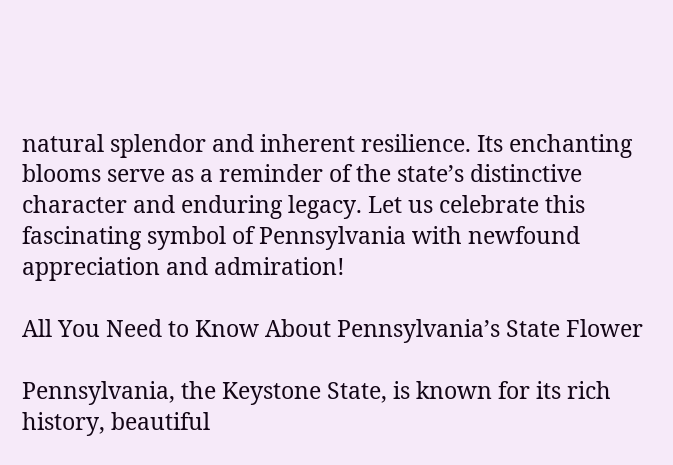natural splendor and inherent resilience. Its enchanting blooms serve as a reminder of the state’s distinctive character and enduring legacy. Let us celebrate this fascinating symbol of Pennsylvania with newfound appreciation and admiration!

All You Need to Know About Pennsylvania’s State Flower

Pennsylvania, the Keystone State, is known for its rich history, beautiful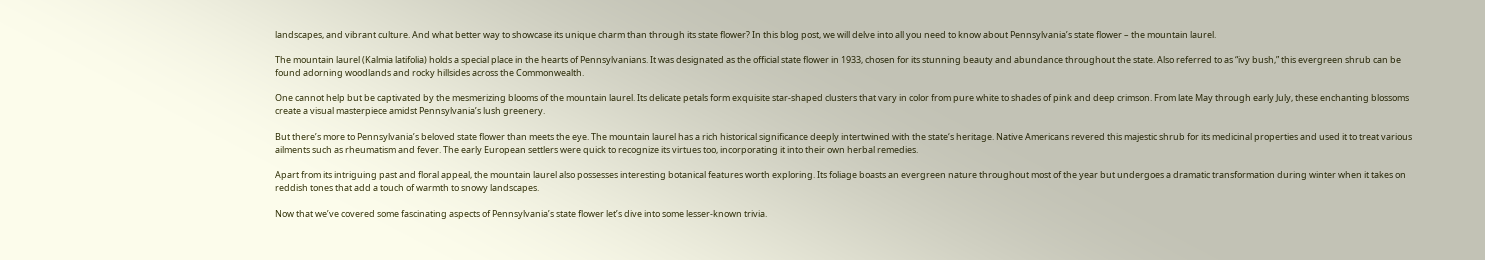landscapes, and vibrant culture. And what better way to showcase its unique charm than through its state flower? In this blog post, we will delve into all you need to know about Pennsylvania’s state flower – the mountain laurel.

The mountain laurel (Kalmia latifolia) holds a special place in the hearts of Pennsylvanians. It was designated as the official state flower in 1933, chosen for its stunning beauty and abundance throughout the state. Also referred to as “ivy bush,” this evergreen shrub can be found adorning woodlands and rocky hillsides across the Commonwealth.

One cannot help but be captivated by the mesmerizing blooms of the mountain laurel. Its delicate petals form exquisite star-shaped clusters that vary in color from pure white to shades of pink and deep crimson. From late May through early July, these enchanting blossoms create a visual masterpiece amidst Pennsylvania’s lush greenery.

But there’s more to Pennsylvania’s beloved state flower than meets the eye. The mountain laurel has a rich historical significance deeply intertwined with the state‘s heritage. Native Americans revered this majestic shrub for its medicinal properties and used it to treat various ailments such as rheumatism and fever. The early European settlers were quick to recognize its virtues too, incorporating it into their own herbal remedies.

Apart from its intriguing past and floral appeal, the mountain laurel also possesses interesting botanical features worth exploring. Its foliage boasts an evergreen nature throughout most of the year but undergoes a dramatic transformation during winter when it takes on reddish tones that add a touch of warmth to snowy landscapes.

Now that we’ve covered some fascinating aspects of Pennsylvania’s state flower let’s dive into some lesser-known trivia.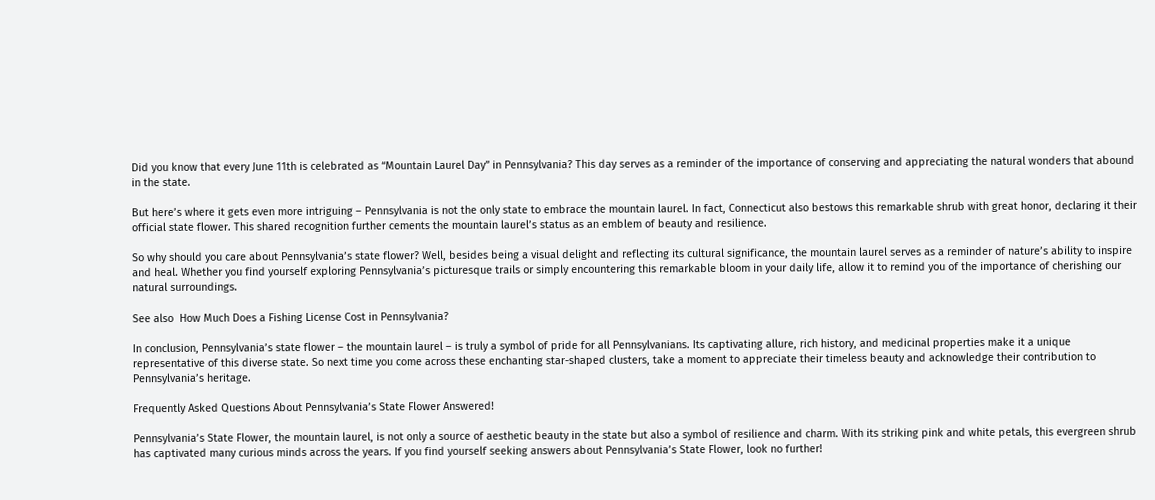Did you know that every June 11th is celebrated as “Mountain Laurel Day” in Pennsylvania? This day serves as a reminder of the importance of conserving and appreciating the natural wonders that abound in the state.

But here’s where it gets even more intriguing – Pennsylvania is not the only state to embrace the mountain laurel. In fact, Connecticut also bestows this remarkable shrub with great honor, declaring it their official state flower. This shared recognition further cements the mountain laurel’s status as an emblem of beauty and resilience.

So why should you care about Pennsylvania’s state flower? Well, besides being a visual delight and reflecting its cultural significance, the mountain laurel serves as a reminder of nature’s ability to inspire and heal. Whether you find yourself exploring Pennsylvania’s picturesque trails or simply encountering this remarkable bloom in your daily life, allow it to remind you of the importance of cherishing our natural surroundings.

See also  How Much Does a Fishing License Cost in Pennsylvania?

In conclusion, Pennsylvania’s state flower – the mountain laurel – is truly a symbol of pride for all Pennsylvanians. Its captivating allure, rich history, and medicinal properties make it a unique representative of this diverse state. So next time you come across these enchanting star-shaped clusters, take a moment to appreciate their timeless beauty and acknowledge their contribution to Pennsylvania’s heritage.

Frequently Asked Questions About Pennsylvania’s State Flower Answered!

Pennsylvania’s State Flower, the mountain laurel, is not only a source of aesthetic beauty in the state but also a symbol of resilience and charm. With its striking pink and white petals, this evergreen shrub has captivated many curious minds across the years. If you find yourself seeking answers about Pennsylvania’s State Flower, look no further!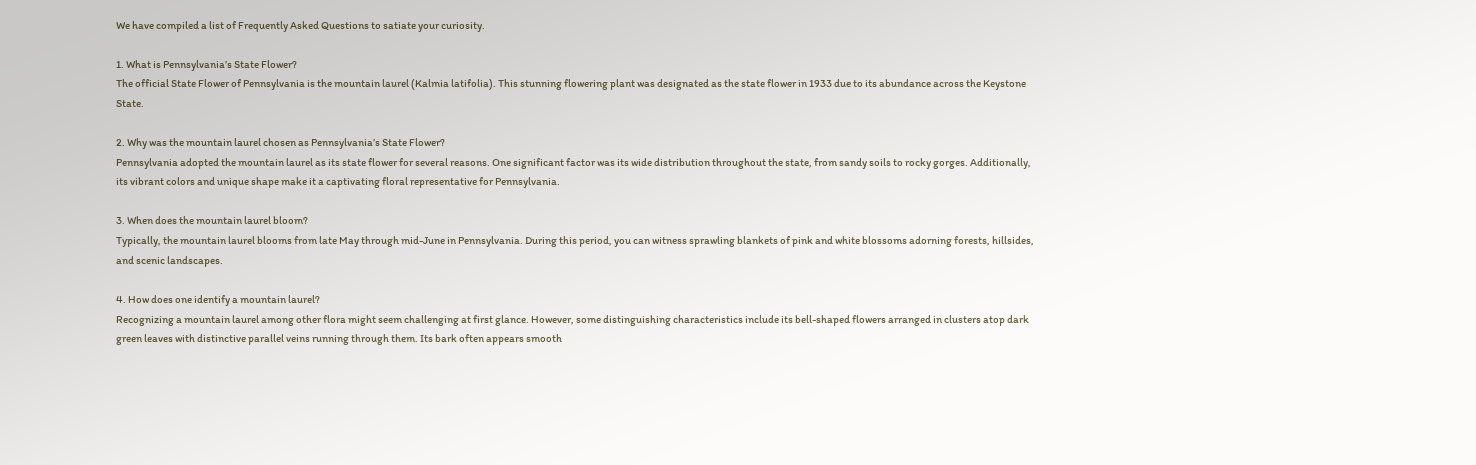We have compiled a list of Frequently Asked Questions to satiate your curiosity.

1. What is Pennsylvania’s State Flower?
The official State Flower of Pennsylvania is the mountain laurel (Kalmia latifolia). This stunning flowering plant was designated as the state flower in 1933 due to its abundance across the Keystone State.

2. Why was the mountain laurel chosen as Pennsylvania’s State Flower?
Pennsylvania adopted the mountain laurel as its state flower for several reasons. One significant factor was its wide distribution throughout the state, from sandy soils to rocky gorges. Additionally, its vibrant colors and unique shape make it a captivating floral representative for Pennsylvania.

3. When does the mountain laurel bloom?
Typically, the mountain laurel blooms from late May through mid-June in Pennsylvania. During this period, you can witness sprawling blankets of pink and white blossoms adorning forests, hillsides, and scenic landscapes.

4. How does one identify a mountain laurel?
Recognizing a mountain laurel among other flora might seem challenging at first glance. However, some distinguishing characteristics include its bell-shaped flowers arranged in clusters atop dark green leaves with distinctive parallel veins running through them. Its bark often appears smooth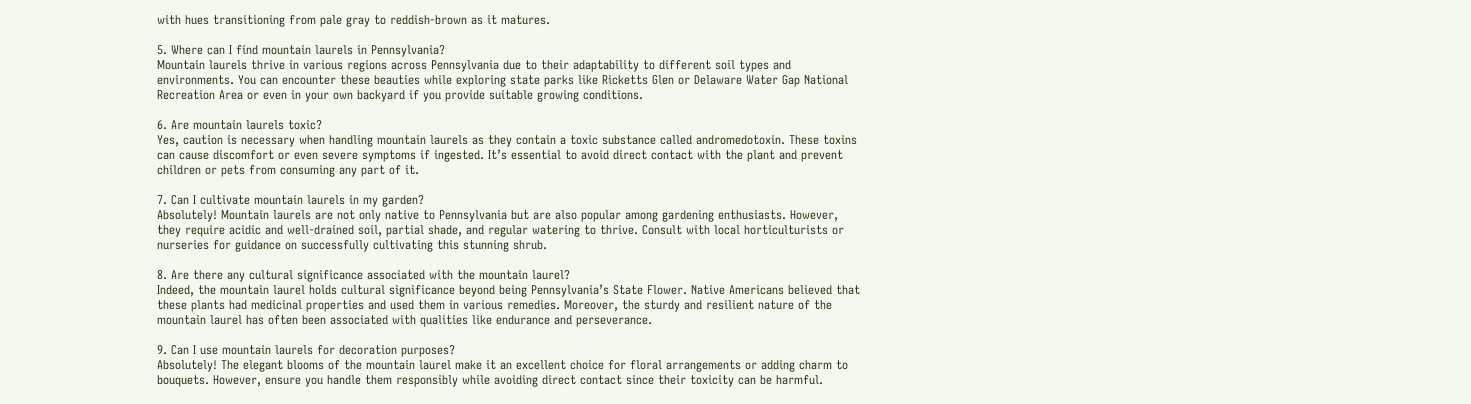with hues transitioning from pale gray to reddish-brown as it matures.

5. Where can I find mountain laurels in Pennsylvania?
Mountain laurels thrive in various regions across Pennsylvania due to their adaptability to different soil types and environments. You can encounter these beauties while exploring state parks like Ricketts Glen or Delaware Water Gap National Recreation Area or even in your own backyard if you provide suitable growing conditions.

6. Are mountain laurels toxic?
Yes, caution is necessary when handling mountain laurels as they contain a toxic substance called andromedotoxin. These toxins can cause discomfort or even severe symptoms if ingested. It’s essential to avoid direct contact with the plant and prevent children or pets from consuming any part of it.

7. Can I cultivate mountain laurels in my garden?
Absolutely! Mountain laurels are not only native to Pennsylvania but are also popular among gardening enthusiasts. However, they require acidic and well-drained soil, partial shade, and regular watering to thrive. Consult with local horticulturists or nurseries for guidance on successfully cultivating this stunning shrub.

8. Are there any cultural significance associated with the mountain laurel?
Indeed, the mountain laurel holds cultural significance beyond being Pennsylvania’s State Flower. Native Americans believed that these plants had medicinal properties and used them in various remedies. Moreover, the sturdy and resilient nature of the mountain laurel has often been associated with qualities like endurance and perseverance.

9. Can I use mountain laurels for decoration purposes?
Absolutely! The elegant blooms of the mountain laurel make it an excellent choice for floral arrangements or adding charm to bouquets. However, ensure you handle them responsibly while avoiding direct contact since their toxicity can be harmful.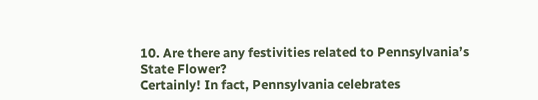10. Are there any festivities related to Pennsylvania’s State Flower?
Certainly! In fact, Pennsylvania celebrates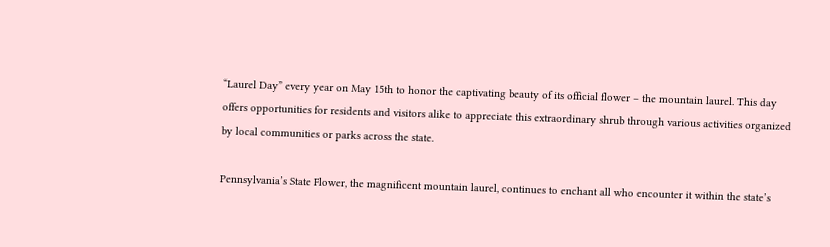“Laurel Day” every year on May 15th to honor the captivating beauty of its official flower – the mountain laurel. This day offers opportunities for residents and visitors alike to appreciate this extraordinary shrub through various activities organized by local communities or parks across the state.

Pennsylvania’s State Flower, the magnificent mountain laurel, continues to enchant all who encounter it within the state’s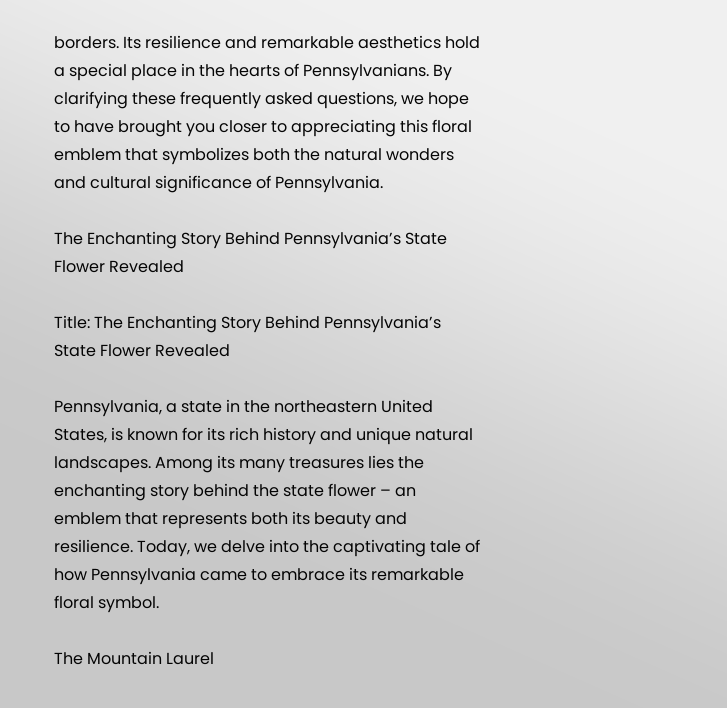borders. Its resilience and remarkable aesthetics hold a special place in the hearts of Pennsylvanians. By clarifying these frequently asked questions, we hope to have brought you closer to appreciating this floral emblem that symbolizes both the natural wonders and cultural significance of Pennsylvania.

The Enchanting Story Behind Pennsylvania’s State Flower Revealed

Title: The Enchanting Story Behind Pennsylvania’s State Flower Revealed

Pennsylvania, a state in the northeastern United States, is known for its rich history and unique natural landscapes. Among its many treasures lies the enchanting story behind the state flower – an emblem that represents both its beauty and resilience. Today, we delve into the captivating tale of how Pennsylvania came to embrace its remarkable floral symbol.

The Mountain Laurel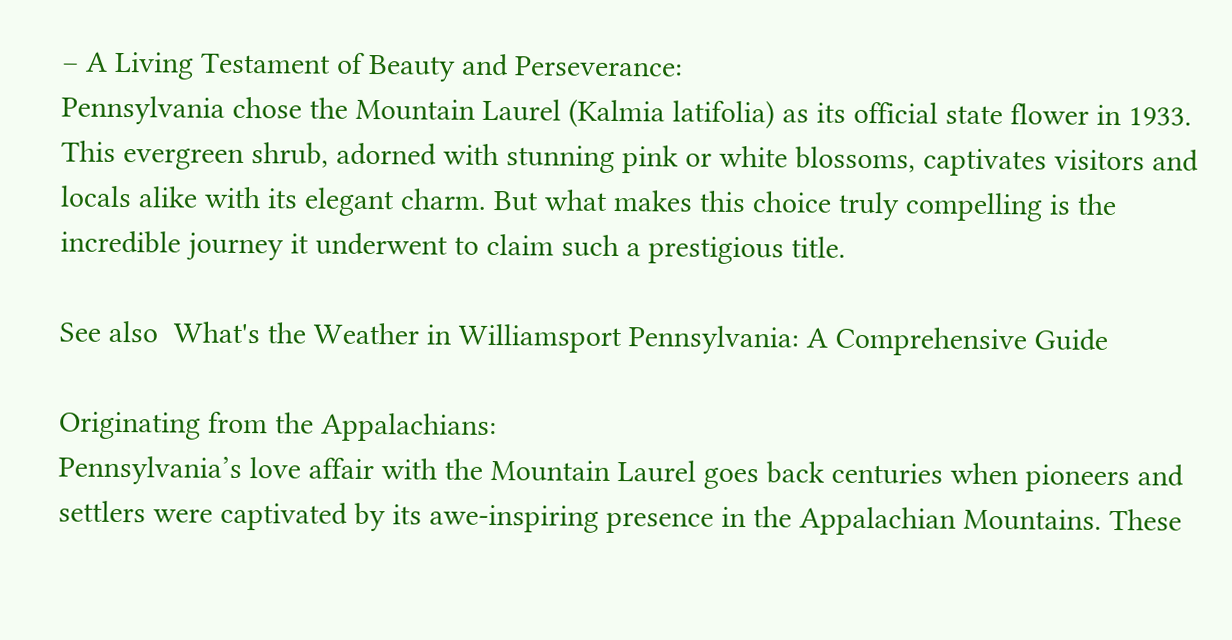– A Living Testament of Beauty and Perseverance:
Pennsylvania chose the Mountain Laurel (Kalmia latifolia) as its official state flower in 1933. This evergreen shrub, adorned with stunning pink or white blossoms, captivates visitors and locals alike with its elegant charm. But what makes this choice truly compelling is the incredible journey it underwent to claim such a prestigious title.

See also  What's the Weather in Williamsport Pennsylvania: A Comprehensive Guide

Originating from the Appalachians:
Pennsylvania’s love affair with the Mountain Laurel goes back centuries when pioneers and settlers were captivated by its awe-inspiring presence in the Appalachian Mountains. These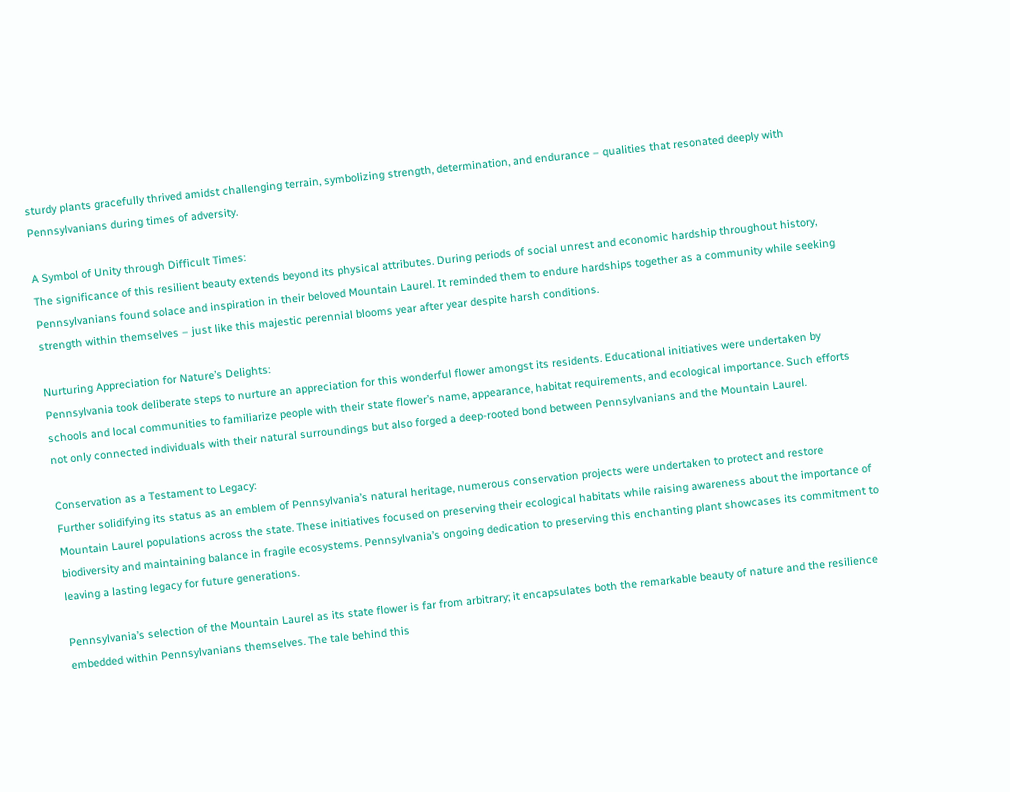sturdy plants gracefully thrived amidst challenging terrain, symbolizing strength, determination, and endurance – qualities that resonated deeply with Pennsylvanians during times of adversity.

A Symbol of Unity through Difficult Times:
The significance of this resilient beauty extends beyond its physical attributes. During periods of social unrest and economic hardship throughout history, Pennsylvanians found solace and inspiration in their beloved Mountain Laurel. It reminded them to endure hardships together as a community while seeking strength within themselves – just like this majestic perennial blooms year after year despite harsh conditions.

Nurturing Appreciation for Nature’s Delights:
Pennsylvania took deliberate steps to nurture an appreciation for this wonderful flower amongst its residents. Educational initiatives were undertaken by schools and local communities to familiarize people with their state flower’s name, appearance, habitat requirements, and ecological importance. Such efforts not only connected individuals with their natural surroundings but also forged a deep-rooted bond between Pennsylvanians and the Mountain Laurel.

Conservation as a Testament to Legacy:
Further solidifying its status as an emblem of Pennsylvania’s natural heritage, numerous conservation projects were undertaken to protect and restore Mountain Laurel populations across the state. These initiatives focused on preserving their ecological habitats while raising awareness about the importance of biodiversity and maintaining balance in fragile ecosystems. Pennsylvania’s ongoing dedication to preserving this enchanting plant showcases its commitment to leaving a lasting legacy for future generations.

Pennsylvania’s selection of the Mountain Laurel as its state flower is far from arbitrary; it encapsulates both the remarkable beauty of nature and the resilience embedded within Pennsylvanians themselves. The tale behind this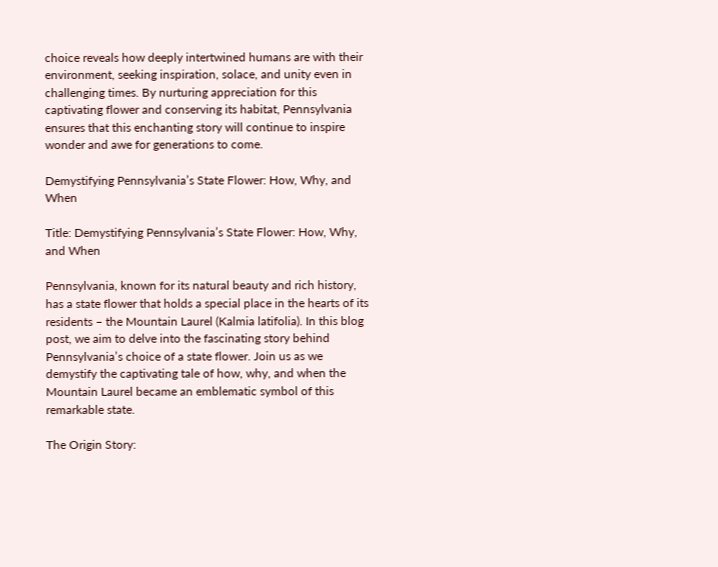choice reveals how deeply intertwined humans are with their environment, seeking inspiration, solace, and unity even in challenging times. By nurturing appreciation for this captivating flower and conserving its habitat, Pennsylvania ensures that this enchanting story will continue to inspire wonder and awe for generations to come.

Demystifying Pennsylvania’s State Flower: How, Why, and When

Title: Demystifying Pennsylvania’s State Flower: How, Why, and When

Pennsylvania, known for its natural beauty and rich history, has a state flower that holds a special place in the hearts of its residents – the Mountain Laurel (Kalmia latifolia). In this blog post, we aim to delve into the fascinating story behind Pennsylvania’s choice of a state flower. Join us as we demystify the captivating tale of how, why, and when the Mountain Laurel became an emblematic symbol of this remarkable state.

The Origin Story: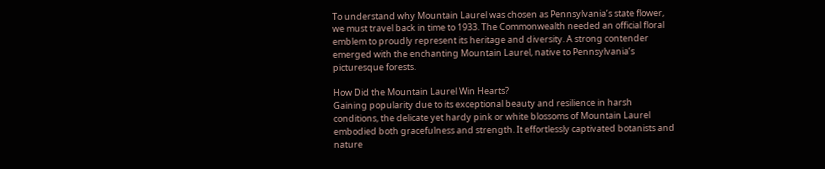To understand why Mountain Laurel was chosen as Pennsylvania’s state flower, we must travel back in time to 1933. The Commonwealth needed an official floral emblem to proudly represent its heritage and diversity. A strong contender emerged with the enchanting Mountain Laurel, native to Pennsylvania’s picturesque forests.

How Did the Mountain Laurel Win Hearts?
Gaining popularity due to its exceptional beauty and resilience in harsh conditions, the delicate yet hardy pink or white blossoms of Mountain Laurel embodied both gracefulness and strength. It effortlessly captivated botanists and nature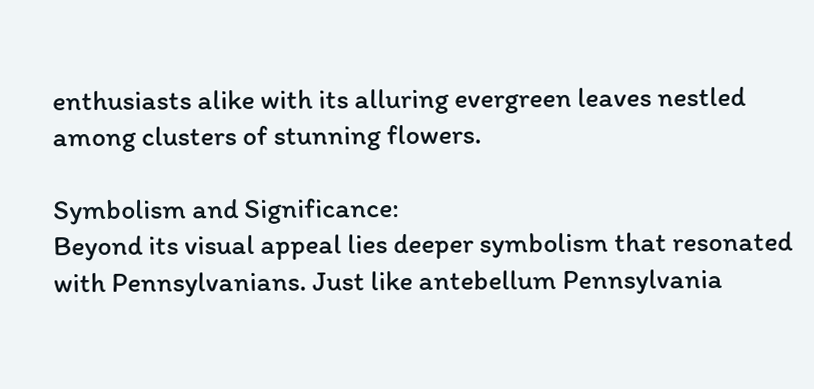enthusiasts alike with its alluring evergreen leaves nestled among clusters of stunning flowers.

Symbolism and Significance:
Beyond its visual appeal lies deeper symbolism that resonated with Pennsylvanians. Just like antebellum Pennsylvania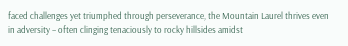faced challenges yet triumphed through perseverance, the Mountain Laurel thrives even in adversity – often clinging tenaciously to rocky hillsides amidst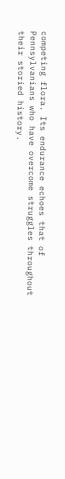competing flora. Its endurance echoes that of Pennsylvanians who have overcome struggles throughout their storied history.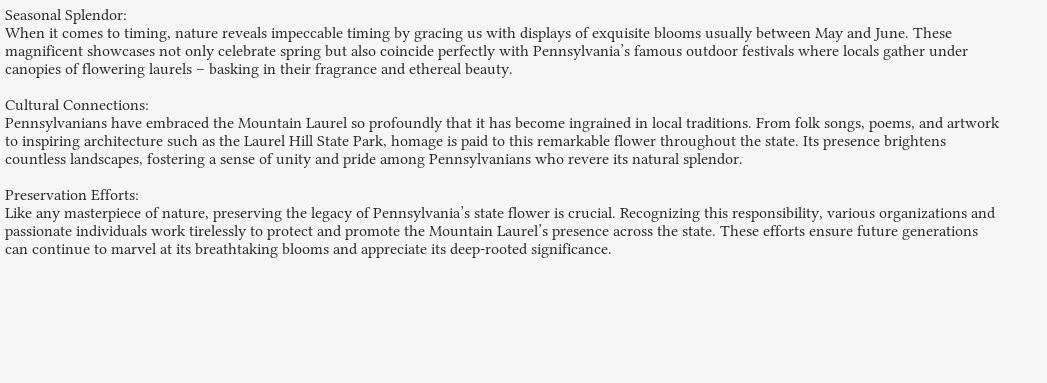Seasonal Splendor:
When it comes to timing, nature reveals impeccable timing by gracing us with displays of exquisite blooms usually between May and June. These magnificent showcases not only celebrate spring but also coincide perfectly with Pennsylvania’s famous outdoor festivals where locals gather under canopies of flowering laurels – basking in their fragrance and ethereal beauty.

Cultural Connections:
Pennsylvanians have embraced the Mountain Laurel so profoundly that it has become ingrained in local traditions. From folk songs, poems, and artwork to inspiring architecture such as the Laurel Hill State Park, homage is paid to this remarkable flower throughout the state. Its presence brightens countless landscapes, fostering a sense of unity and pride among Pennsylvanians who revere its natural splendor.

Preservation Efforts:
Like any masterpiece of nature, preserving the legacy of Pennsylvania’s state flower is crucial. Recognizing this responsibility, various organizations and passionate individuals work tirelessly to protect and promote the Mountain Laurel’s presence across the state. These efforts ensure future generations can continue to marvel at its breathtaking blooms and appreciate its deep-rooted significance.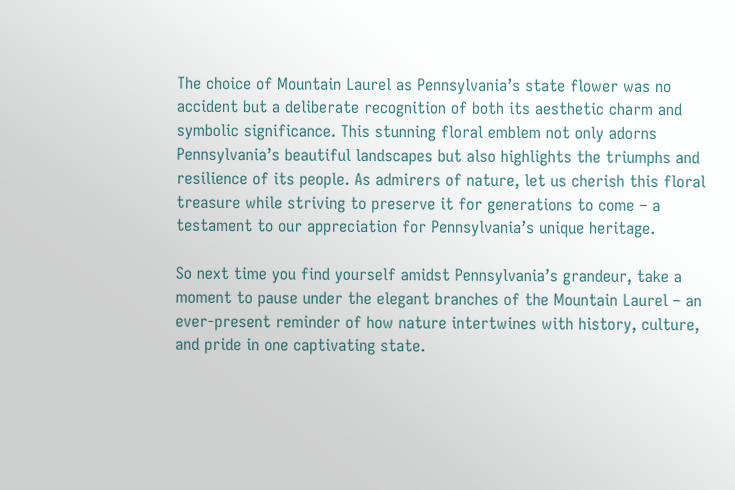The choice of Mountain Laurel as Pennsylvania’s state flower was no accident but a deliberate recognition of both its aesthetic charm and symbolic significance. This stunning floral emblem not only adorns Pennsylvania’s beautiful landscapes but also highlights the triumphs and resilience of its people. As admirers of nature, let us cherish this floral treasure while striving to preserve it for generations to come – a testament to our appreciation for Pennsylvania’s unique heritage.

So next time you find yourself amidst Pennsylvania’s grandeur, take a moment to pause under the elegant branches of the Mountain Laurel – an ever-present reminder of how nature intertwines with history, culture, and pride in one captivating state.